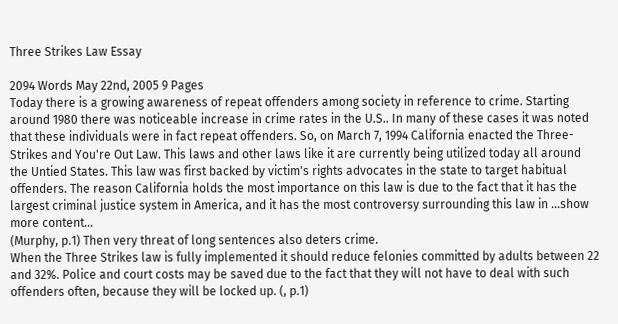Three Strikes Law Essay

2094 Words May 22nd, 2005 9 Pages
Today there is a growing awareness of repeat offenders among society in reference to crime. Starting around 1980 there was noticeable increase in crime rates in the U.S.. In many of these cases it was noted that these individuals were in fact repeat offenders. So, on March 7, 1994 California enacted the Three-Strikes and You're Out Law. This laws and other laws like it are currently being utilized today all around the Untied States. This law was first backed by victim's rights advocates in the state to target habitual offenders. The reason California holds the most importance on this law is due to the fact that it has the largest criminal justice system in America, and it has the most controversy surrounding this law in …show more content…
(Murphy, p.1) Then very threat of long sentences also deters crime.
When the Three Strikes law is fully implemented it should reduce felonies committed by adults between 22 and 32%. Police and court costs may be saved due to the fact that they will not have to deal with such offenders often, because they will be locked up. (, p.1)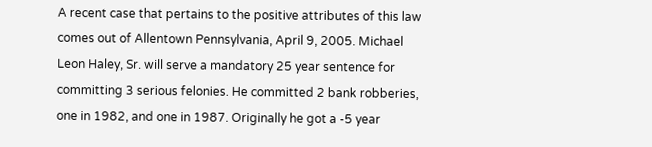A recent case that pertains to the positive attributes of this law comes out of Allentown Pennsylvania, April 9, 2005. Michael Leon Haley, Sr. will serve a mandatory 25 year sentence for committing 3 serious felonies. He committed 2 bank robberies, one in 1982, and one in 1987. Originally he got a -5 year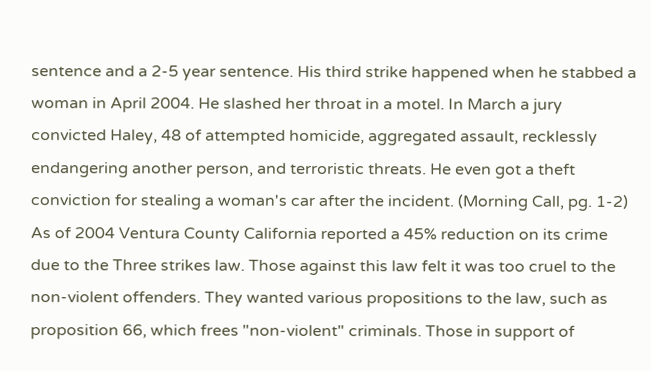sentence and a 2-5 year sentence. His third strike happened when he stabbed a woman in April 2004. He slashed her throat in a motel. In March a jury convicted Haley, 48 of attempted homicide, aggregated assault, recklessly endangering another person, and terroristic threats. He even got a theft conviction for stealing a woman's car after the incident. (Morning Call, pg. 1-2)
As of 2004 Ventura County California reported a 45% reduction on its crime due to the Three strikes law. Those against this law felt it was too cruel to the non-violent offenders. They wanted various propositions to the law, such as proposition 66, which frees "non-violent" criminals. Those in support of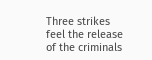Three strikes feel the release of the criminals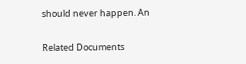should never happen. An

Related Documents